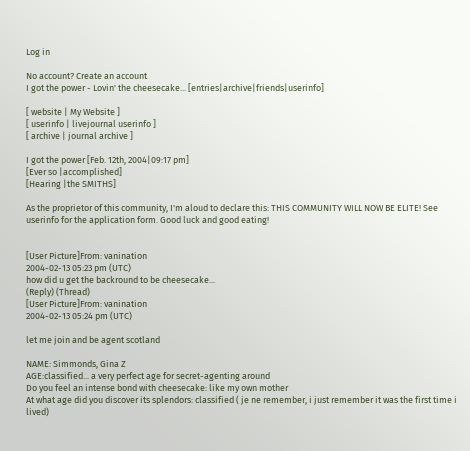Log in

No account? Create an account
I got the power - Lovin' the cheesecake... [entries|archive|friends|userinfo]

[ website | My Website ]
[ userinfo | livejournal userinfo ]
[ archive | journal archive ]

I got the power [Feb. 12th, 2004|09:17 pm]
[Ever so |accomplished]
[Hearing |the SMITHS]

As the proprietor of this community, I'm aloud to declare this: THIS COMMUNITY WILL NOW BE ELITE! See userinfo for the application form. Good luck and good eating!


[User Picture]From: vanination
2004-02-13 05:23 pm (UTC)
how did u get the backround to be cheesecake...
(Reply) (Thread)
[User Picture]From: vanination
2004-02-13 05:24 pm (UTC)

let me join and be agent scotland

NAME: Simmonds, Gina Z
AGE:classified... a very perfect age for secret-agenting around
Do you feel an intense bond with cheesecake: like my own mother
At what age did you discover its splendors: classified ( je ne remember, i just remember it was the first time i lived)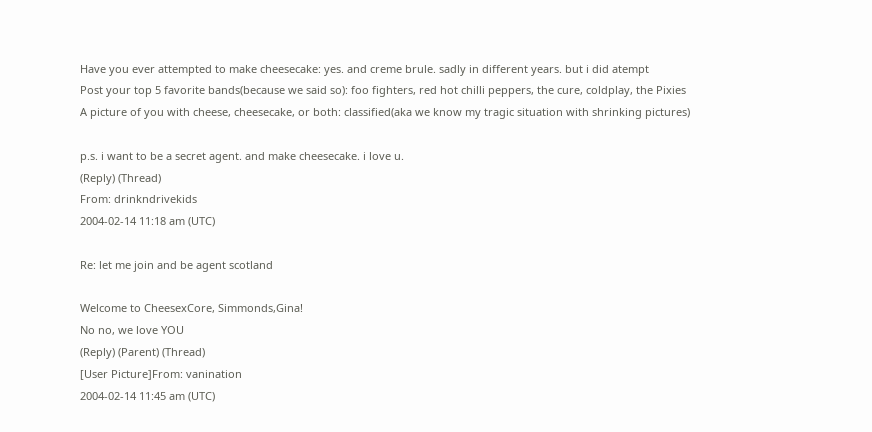Have you ever attempted to make cheesecake: yes. and creme brule. sadly in different years. but i did atempt
Post your top 5 favorite bands(because we said so): foo fighters, red hot chilli peppers, the cure, coldplay, the Pixies
A picture of you with cheese, cheesecake, or both: classified(aka we know my tragic situation with shrinking pictures)

p.s. i want to be a secret agent. and make cheesecake. i love u.
(Reply) (Thread)
From: drinkndrivekids
2004-02-14 11:18 am (UTC)

Re: let me join and be agent scotland

Welcome to CheesexCore, Simmonds,Gina!
No no, we love YOU
(Reply) (Parent) (Thread)
[User Picture]From: vanination
2004-02-14 11:45 am (UTC)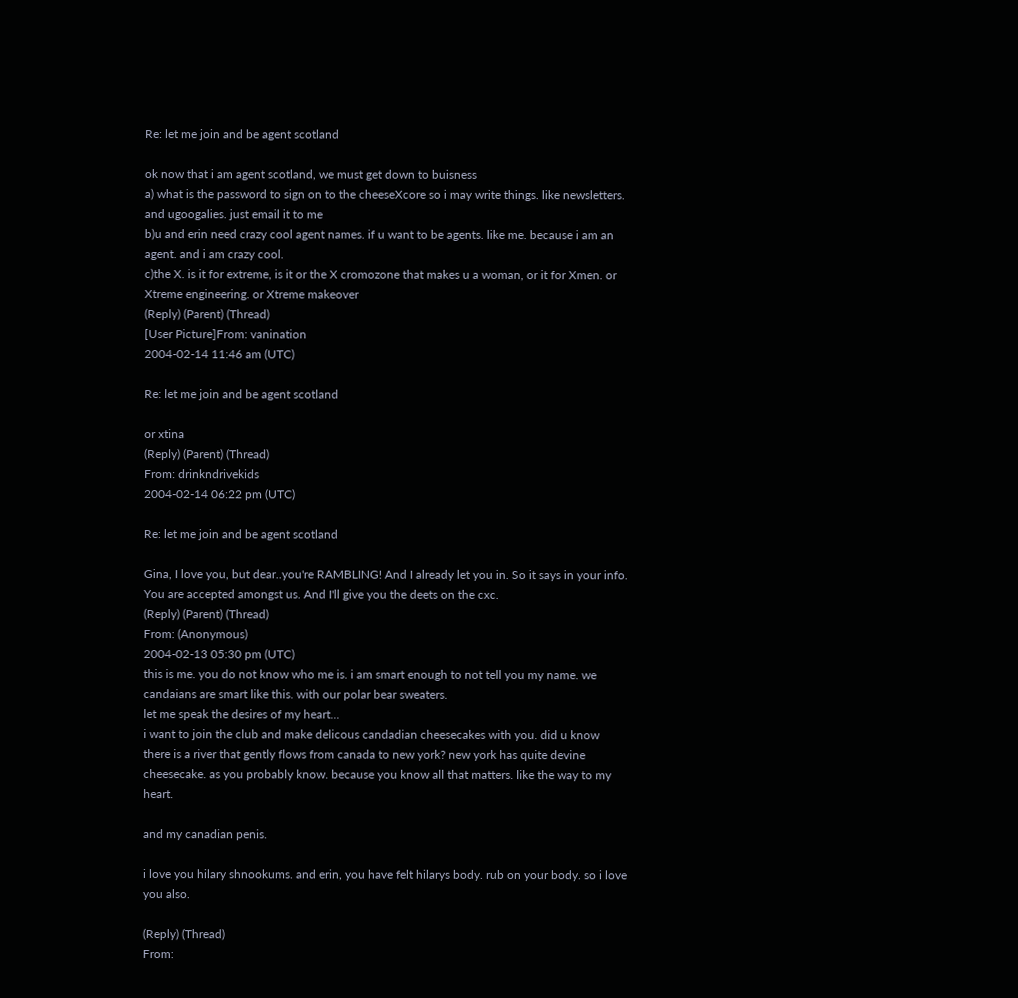Re: let me join and be agent scotland

ok now that i am agent scotland, we must get down to buisness
a) what is the password to sign on to the cheeseXcore so i may write things. like newsletters. and ugoogalies. just email it to me
b)u and erin need crazy cool agent names. if u want to be agents. like me. because i am an agent. and i am crazy cool.
c)the X. is it for extreme, is it or the X cromozone that makes u a woman, or it for Xmen. or Xtreme engineering. or Xtreme makeover
(Reply) (Parent) (Thread)
[User Picture]From: vanination
2004-02-14 11:46 am (UTC)

Re: let me join and be agent scotland

or xtina
(Reply) (Parent) (Thread)
From: drinkndrivekids
2004-02-14 06:22 pm (UTC)

Re: let me join and be agent scotland

Gina, I love you, but dear..you're RAMBLING! And I already let you in. So it says in your info. You are accepted amongst us. And I'll give you the deets on the cxc.
(Reply) (Parent) (Thread)
From: (Anonymous)
2004-02-13 05:30 pm (UTC)
this is me. you do not know who me is. i am smart enough to not tell you my name. we candaians are smart like this. with our polar bear sweaters.
let me speak the desires of my heart...
i want to join the club and make delicous candadian cheesecakes with you. did u know there is a river that gently flows from canada to new york? new york has quite devine cheesecake. as you probably know. because you know all that matters. like the way to my heart.

and my canadian penis.

i love you hilary shnookums. and erin, you have felt hilarys body. rub on your body. so i love you also.

(Reply) (Thread)
From: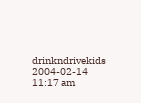drinkndrivekids
2004-02-14 11:17 am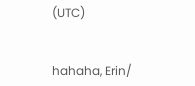(UTC)


hahaha, Erin/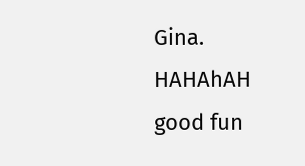Gina. HAHAhAH
good fun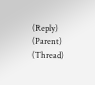(Reply) (Parent) (Thread)